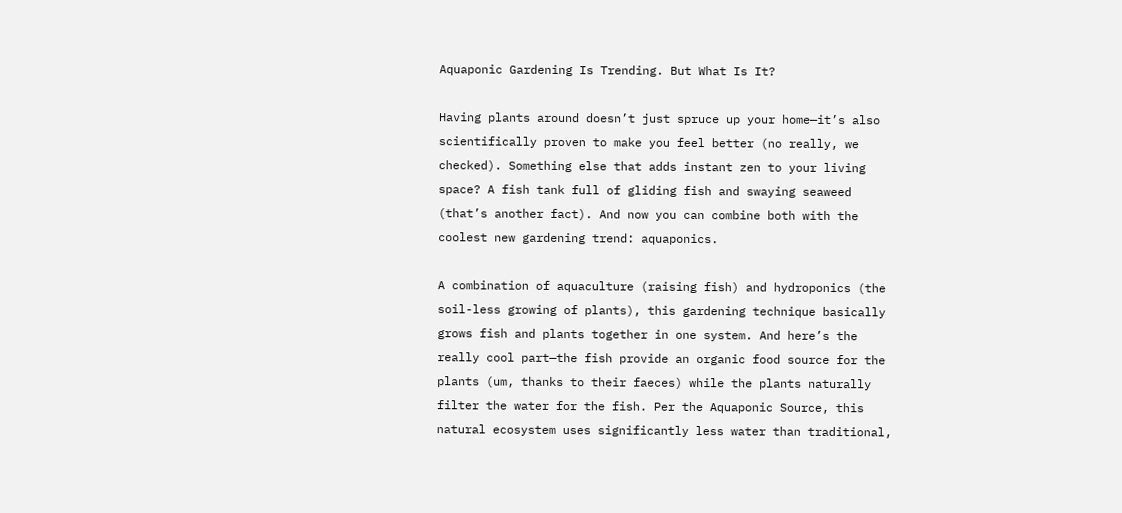Aquaponic Gardening Is Trending. But What Is It?

Having plants around doesn’t just spruce up your home—it’s also scientifically proven to make you feel better (no really, we checked). Something else that adds instant zen to your living space? A fish tank full of gliding fish and swaying seaweed (that’s another fact). And now you can combine both with the coolest new gardening trend: aquaponics.

A combination of aquaculture (raising fish) and hydroponics (the soil-less growing of plants), this gardening technique basically grows fish and plants together in one system. And here’s the really cool part—the fish provide an organic food source for the plants (um, thanks to their faeces) while the plants naturally filter the water for the fish. Per the Aquaponic Source, this natural ecosystem uses significantly less water than traditional,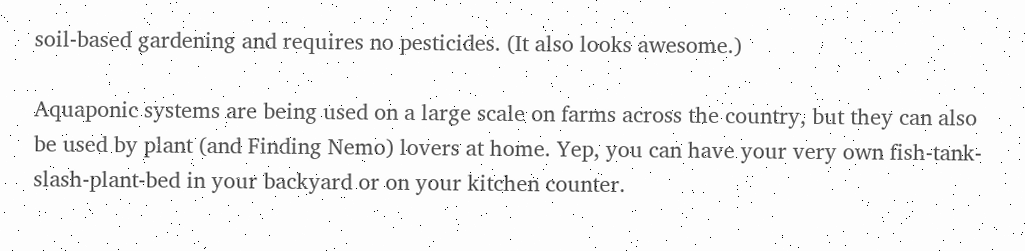soil-based gardening and requires no pesticides. (It also looks awesome.)

Aquaponic systems are being used on a large scale on farms across the country, but they can also be used by plant (and Finding Nemo) lovers at home. Yep, you can have your very own fish-tank-slash-plant-bed in your backyard or on your kitchen counter.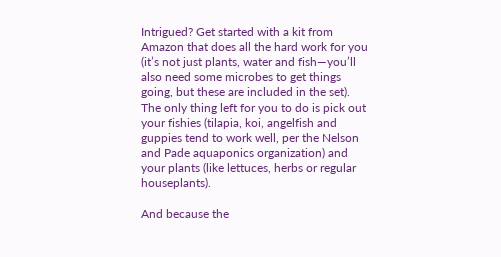Intrigued? Get started with a kit from Amazon that does all the hard work for you (it’s not just plants, water and fish—you’ll also need some microbes to get things going, but these are included in the set). The only thing left for you to do is pick out your fishies (tilapia, koi, angelfish and guppies tend to work well, per the Nelson and Pade aquaponics organization) and your plants (like lettuces, herbs or regular houseplants).

And because the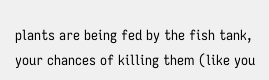plants are being fed by the fish tank, your chances of killing them (like you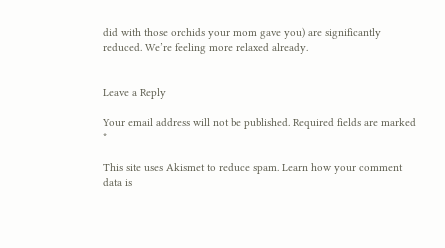did with those orchids your mom gave you) are significantly reduced. We’re feeling more relaxed already.


Leave a Reply

Your email address will not be published. Required fields are marked *

This site uses Akismet to reduce spam. Learn how your comment data is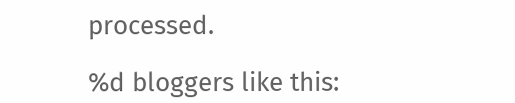processed.

%d bloggers like this: